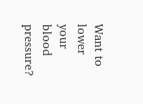Want to lower your blood pressure?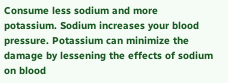Consume less sodium and more potassium. Sodium increases your blood pressure. Potassium can minimize the damage by lessening the effects of sodium on blood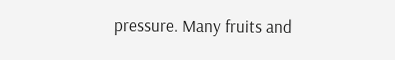pressure. Many fruits and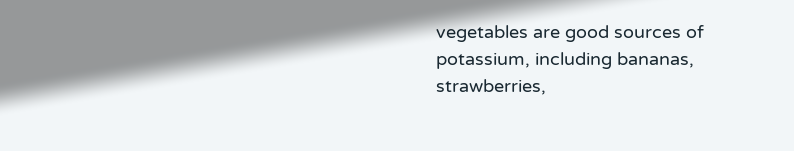vegetables are good sources of potassium, including bananas, strawberries,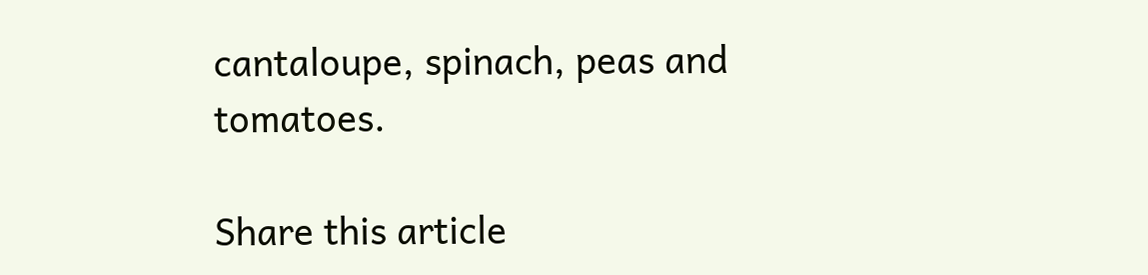cantaloupe, spinach, peas and tomatoes.

Share this article